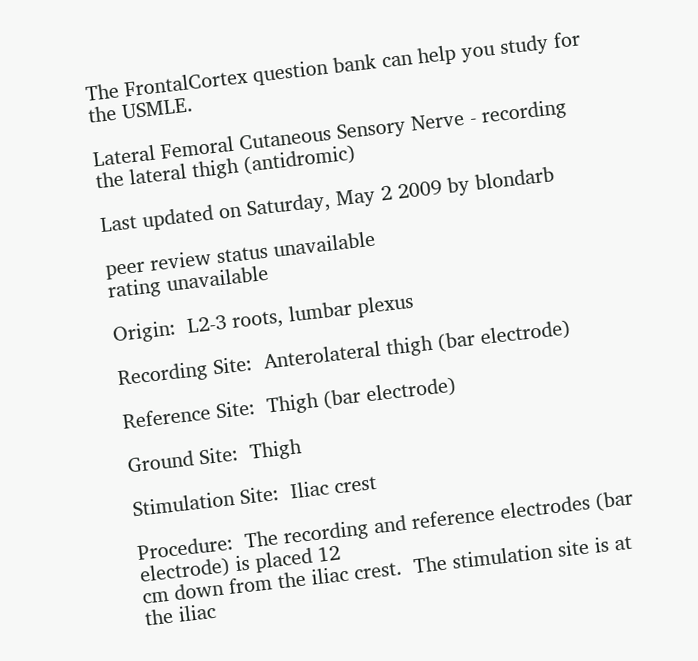The FrontalCortex question bank can help you study for the USMLE.

Lateral Femoral Cutaneous Sensory Nerve - recording the lateral thigh (antidromic)

Last updated on Saturday, May 2 2009 by blondarb

peer review status unavailable
rating unavailable

Origin:  L2-3 roots, lumbar plexus

Recording Site:  Anterolateral thigh (bar electrode)

Reference Site:  Thigh (bar electrode)

Ground Site:  Thigh

Stimulation Site:  Iliac crest

Procedure:  The recording and reference electrodes (bar electrode) is placed 12
cm down from the iliac crest.  The stimulation site is at the iliac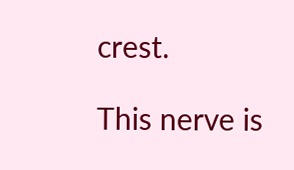crest.

This nerve is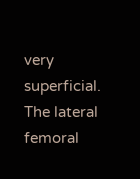very superficial.  The lateral femoral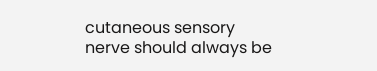cutaneous sensory nerve should always be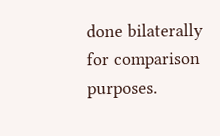done bilaterally for comparison purposes.